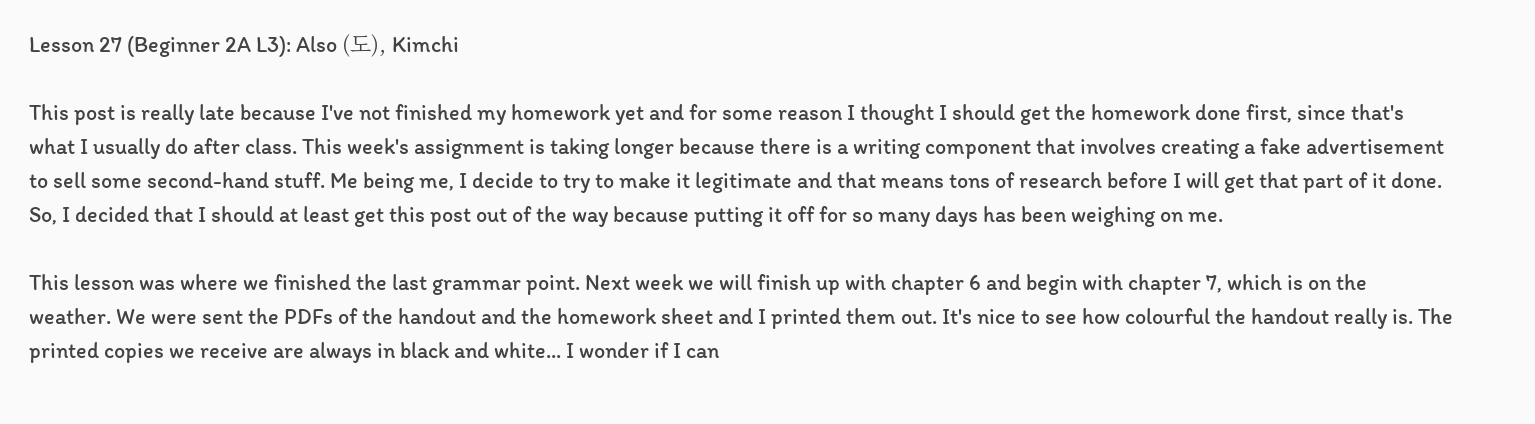Lesson 27 (Beginner 2A L3): Also (도), Kimchi

This post is really late because I've not finished my homework yet and for some reason I thought I should get the homework done first, since that's what I usually do after class. This week's assignment is taking longer because there is a writing component that involves creating a fake advertisement to sell some second-hand stuff. Me being me, I decide to try to make it legitimate and that means tons of research before I will get that part of it done. So, I decided that I should at least get this post out of the way because putting it off for so many days has been weighing on me.

This lesson was where we finished the last grammar point. Next week we will finish up with chapter 6 and begin with chapter 7, which is on the weather. We were sent the PDFs of the handout and the homework sheet and I printed them out. It's nice to see how colourful the handout really is. The printed copies we receive are always in black and white... I wonder if I can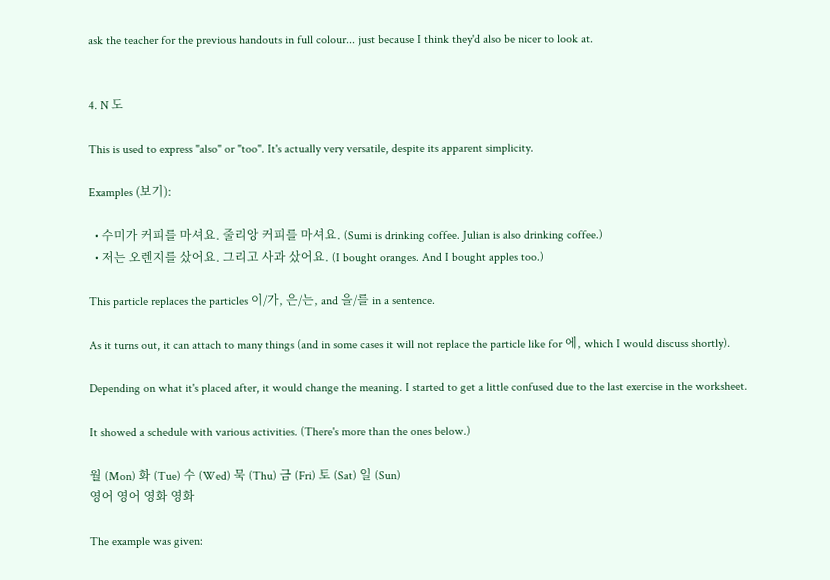ask the teacher for the previous handouts in full colour... just because I think they'd also be nicer to look at.


4. N 도

This is used to express "also" or "too". It's actually very versatile, despite its apparent simplicity.

Examples (보기):

  • 수미가 커피를 마셔요. 줄리앙 커피를 마셔요. (Sumi is drinking coffee. Julian is also drinking coffee.)
  • 저는 오렌지를 샀어요. 그리고 사과 샀어요. (I bought oranges. And I bought apples too.)

This particle replaces the particles 이/가, 은/는, and 을/를 in a sentence.

As it turns out, it can attach to many things (and in some cases it will not replace the particle like for 에, which I would discuss shortly).

Depending on what it's placed after, it would change the meaning. I started to get a little confused due to the last exercise in the worksheet.

It showed a schedule with various activities. (There's more than the ones below.)

월 (Mon) 화 (Tue) 수 (Wed) 묵 (Thu) 금 (Fri) 토 (Sat) 일 (Sun)
영어 영어 영화 영화

The example was given: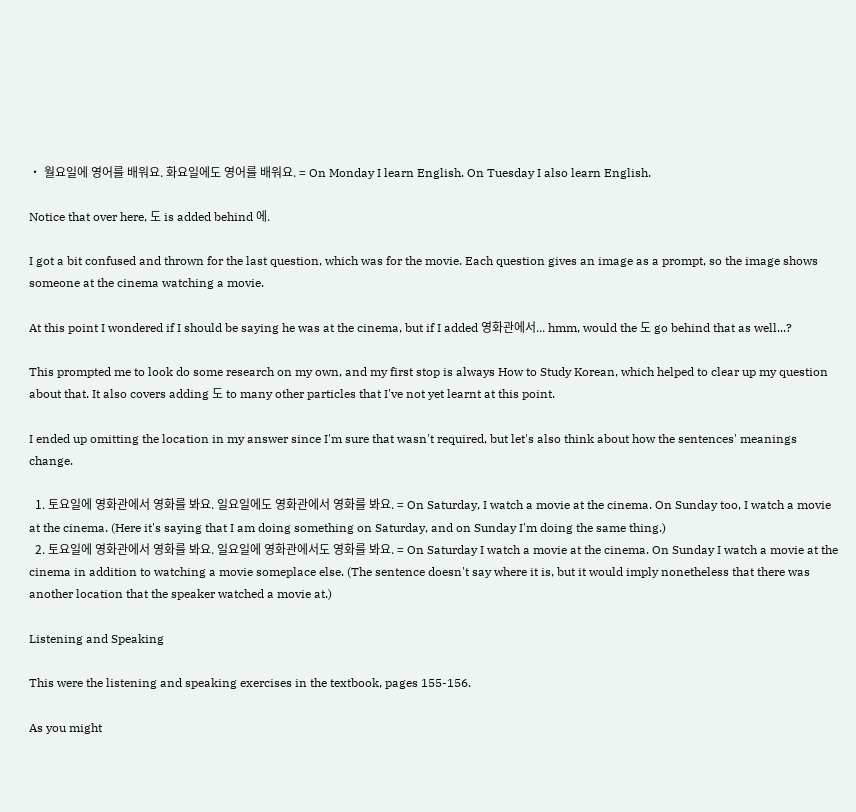• 월요일에 영어를 배워요. 화요일에도 영어를 배워요. = On Monday I learn English. On Tuesday I also learn English.

Notice that over here, 도 is added behind 에.

I got a bit confused and thrown for the last question, which was for the movie. Each question gives an image as a prompt, so the image shows someone at the cinema watching a movie.

At this point I wondered if I should be saying he was at the cinema, but if I added 영화관에서... hmm, would the 도 go behind that as well...?

This prompted me to look do some research on my own, and my first stop is always How to Study Korean, which helped to clear up my question about that. It also covers adding 도 to many other particles that I've not yet learnt at this point.

I ended up omitting the location in my answer since I'm sure that wasn't required, but let's also think about how the sentences' meanings change.

  1. 토요일에 영화관에서 영화를 봐요. 일요일에도 영화관에서 영화를 봐요. = On Saturday, I watch a movie at the cinema. On Sunday too, I watch a movie at the cinema. (Here it's saying that I am doing something on Saturday, and on Sunday I'm doing the same thing.)
  2. 토요일에 영화관에서 영화를 봐요. 일요일에 영화관에서도 영화를 봐요. = On Saturday I watch a movie at the cinema. On Sunday I watch a movie at the cinema in addition to watching a movie someplace else. (The sentence doesn't say where it is, but it would imply nonetheless that there was another location that the speaker watched a movie at.)

Listening and Speaking

This were the listening and speaking exercises in the textbook, pages 155-156.

As you might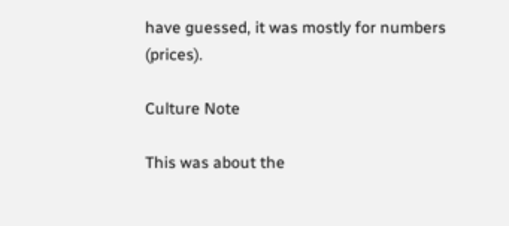have guessed, it was mostly for numbers (prices).

Culture Note

This was about the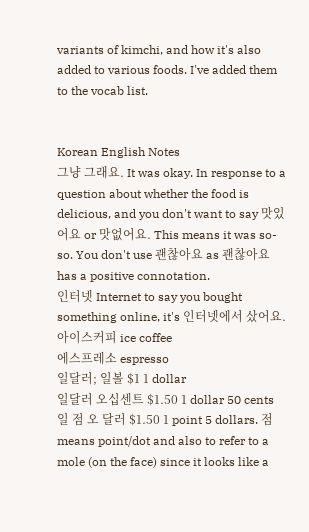variants of kimchi, and how it's also added to various foods. I've added them to the vocab list.


Korean English Notes
그냥 그래요. It was okay. In response to a question about whether the food is delicious, and you don't want to say 맛있어요 or 맛없어요. This means it was so-so. You don't use 괜찮아요 as 괜찮아요 has a positive connotation.
인터넷 Internet to say you bought something online, it's 인터넷에서 샀어요.
아이스커피 ice coffee
에스프레소 espresso
일달러; 일볼 $1 1 dollar
일달러 오십센트 $1.50 1 dollar 50 cents
일 점 오 달러 $1.50 1 point 5 dollars. 점 means point/dot and also to refer to a mole (on the face) since it looks like a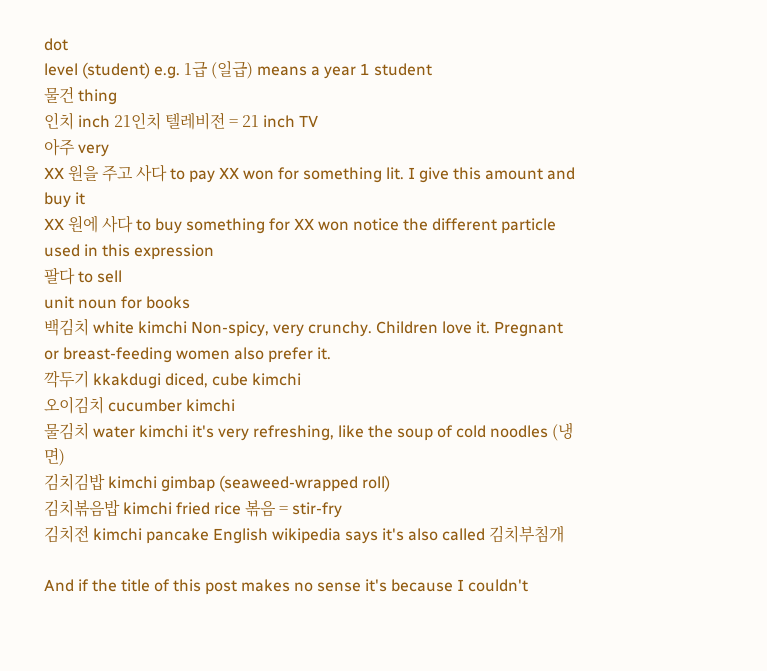dot
level (student) e.g. 1급 (일급) means a year 1 student
물건 thing
인치 inch 21인치 텔레비전 = 21 inch TV
아주 very
XX 원을 주고 사다 to pay XX won for something lit. I give this amount and buy it
XX 원에 사다 to buy something for XX won notice the different particle used in this expression
팔다 to sell
unit noun for books
백김치 white kimchi Non-spicy, very crunchy. Children love it. Pregnant or breast-feeding women also prefer it.
깍두기 kkakdugi diced, cube kimchi
오이김치 cucumber kimchi
물김치 water kimchi it's very refreshing, like the soup of cold noodles (냉면)
김치김밥 kimchi gimbap (seaweed-wrapped roll)
김치볶음밥 kimchi fried rice 볶음 = stir-fry
김치전 kimchi pancake English wikipedia says it's also called 김치부침개

And if the title of this post makes no sense it's because I couldn't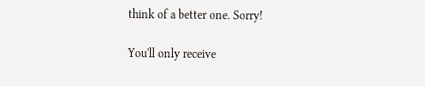think of a better one. Sorry!

You'll only receive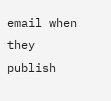email when they publish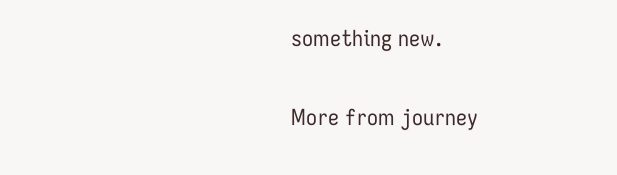something new.

More from journey